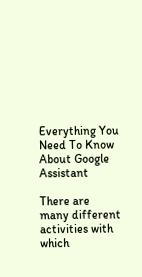Everything You Need To Know About Google Assistant

There are many different activities with which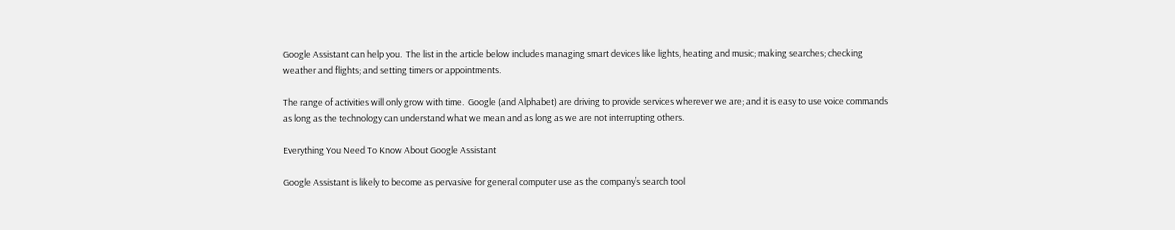Google Assistant can help you.  The list in the article below includes managing smart devices like lights, heating and music; making searches; checking weather and flights; and setting timers or appointments.

The range of activities will only grow with time.  Google (and Alphabet) are driving to provide services wherever we are; and it is easy to use voice commands as long as the technology can understand what we mean and as long as we are not interrupting others.

Everything You Need To Know About Google Assistant

Google Assistant is likely to become as pervasive for general computer use as the company’s search tool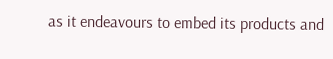as it endeavours to embed its products and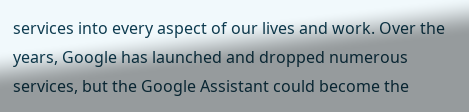services into every aspect of our lives and work. Over the years, Google has launched and dropped numerous services, but the Google Assistant could become the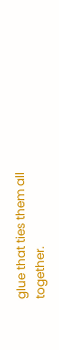glue that ties them all together.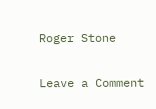Roger Stone

Leave a Comment